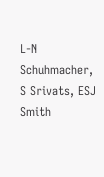L-N Schuhmacher, S Srivats, ESJ Smith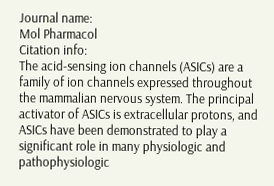Journal name:
Mol Pharmacol
Citation info:
The acid-sensing ion channels (ASICs) are a family of ion channels expressed throughout the mammalian nervous system. The principal activator of ASICs is extracellular protons, and ASICs have been demonstrated to play a significant role in many physiologic and pathophysiologic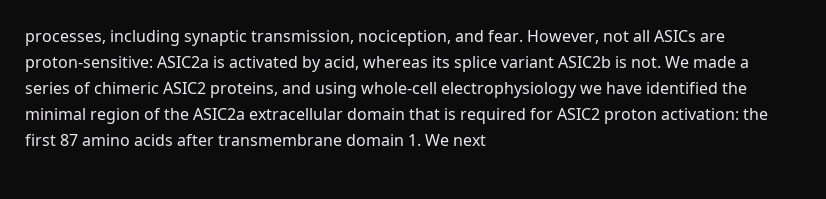processes, including synaptic transmission, nociception, and fear. However, not all ASICs are proton-sensitive: ASIC2a is activated by acid, whereas its splice variant ASIC2b is not. We made a series of chimeric ASIC2 proteins, and using whole-cell electrophysiology we have identified the minimal region of the ASIC2a extracellular domain that is required for ASIC2 proton activation: the first 87 amino acids after transmembrane domain 1. We next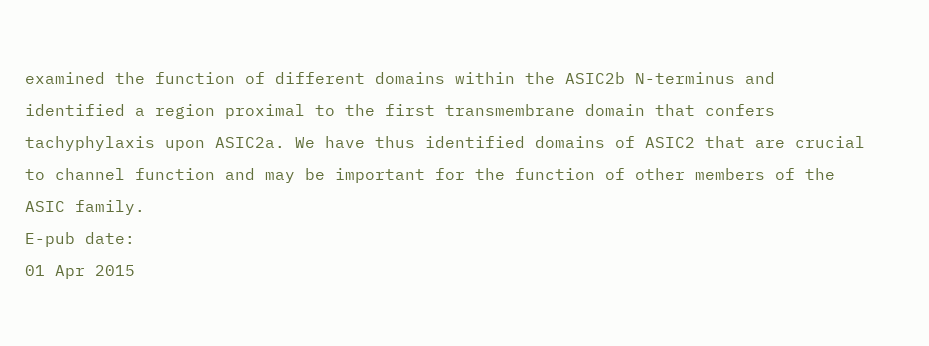examined the function of different domains within the ASIC2b N-terminus and identified a region proximal to the first transmembrane domain that confers tachyphylaxis upon ASIC2a. We have thus identified domains of ASIC2 that are crucial to channel function and may be important for the function of other members of the ASIC family.
E-pub date:
01 Apr 2015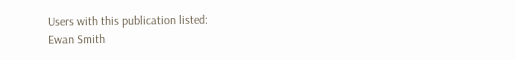Users with this publication listed:
Ewan Smith